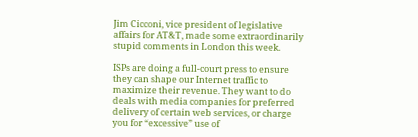Jim Cicconi, vice president of legislative affairs for AT&T, made some extraordinarily stupid comments in London this week.

ISPs are doing a full-court press to ensure they can shape our Internet traffic to maximize their revenue. They want to do deals with media companies for preferred delivery of certain web services, or charge you for “excessive” use of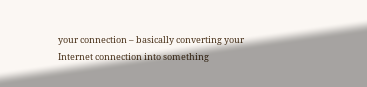your connection – basically converting your Internet connection into something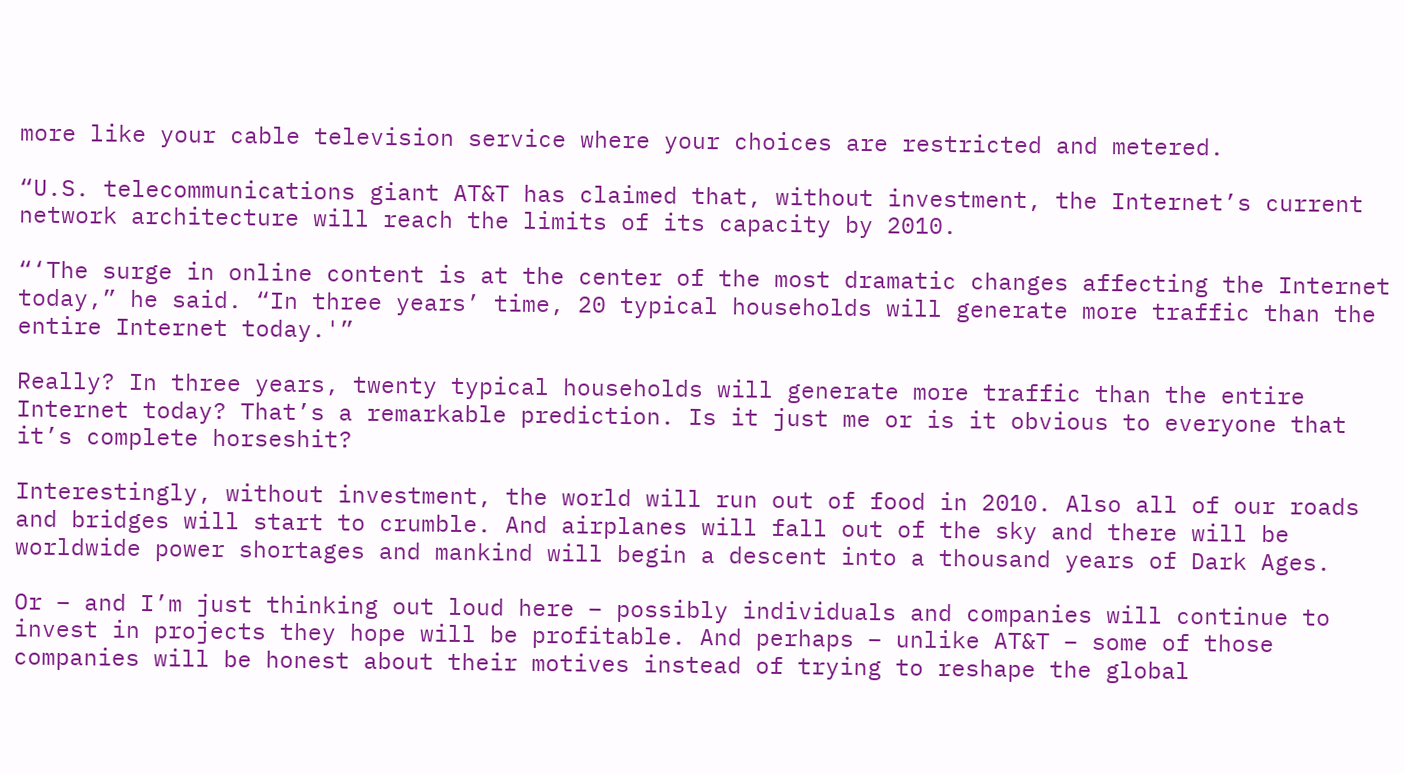more like your cable television service where your choices are restricted and metered.

“U.S. telecommunications giant AT&T has claimed that, without investment, the Internet’s current network architecture will reach the limits of its capacity by 2010.

“‘The surge in online content is at the center of the most dramatic changes affecting the Internet today,” he said. “In three years’ time, 20 typical households will generate more traffic than the entire Internet today.'”

Really? In three years, twenty typical households will generate more traffic than the entire Internet today? That’s a remarkable prediction. Is it just me or is it obvious to everyone that it’s complete horseshit?

Interestingly, without investment, the world will run out of food in 2010. Also all of our roads and bridges will start to crumble. And airplanes will fall out of the sky and there will be worldwide power shortages and mankind will begin a descent into a thousand years of Dark Ages.

Or – and I’m just thinking out loud here – possibly individuals and companies will continue to invest in projects they hope will be profitable. And perhaps – unlike AT&T – some of those companies will be honest about their motives instead of trying to reshape the global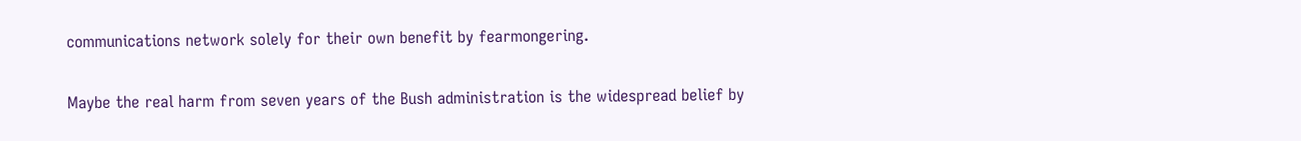communications network solely for their own benefit by fearmongering.

Maybe the real harm from seven years of the Bush administration is the widespread belief by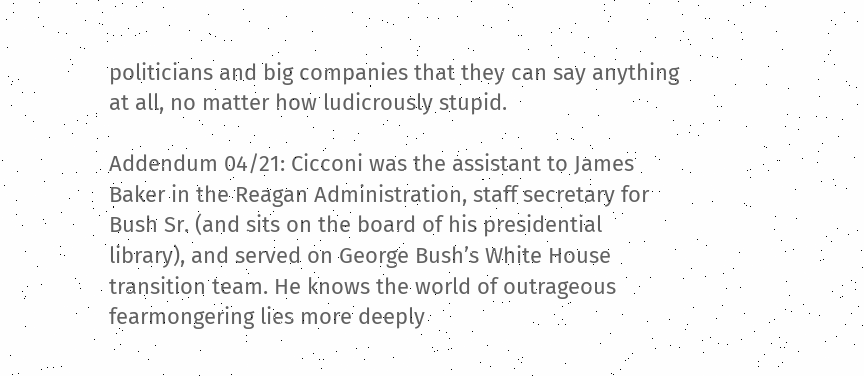politicians and big companies that they can say anything at all, no matter how ludicrously stupid.

Addendum 04/21: Cicconi was the assistant to James Baker in the Reagan Administration, staff secretary for Bush Sr. (and sits on the board of his presidential library), and served on George Bush’s White House transition team. He knows the world of outrageous fearmongering lies more deeply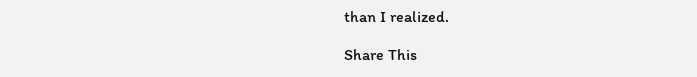than I realized.

Share This